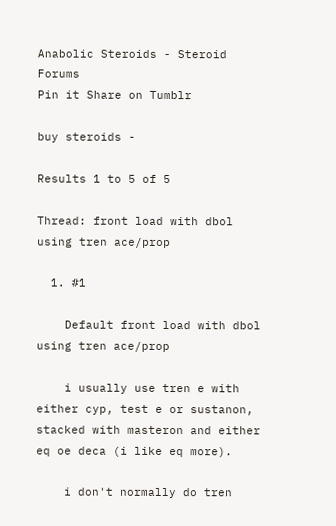Anabolic Steroids - Steroid Forums
Pin it Share on Tumblr

buy steroids -

Results 1 to 5 of 5

Thread: front load with dbol using tren ace/prop

  1. #1

    Default front load with dbol using tren ace/prop

    i usually use tren e with either cyp, test e or sustanon, stacked with masteron and either eq oe deca (i like eq more).

    i don't normally do tren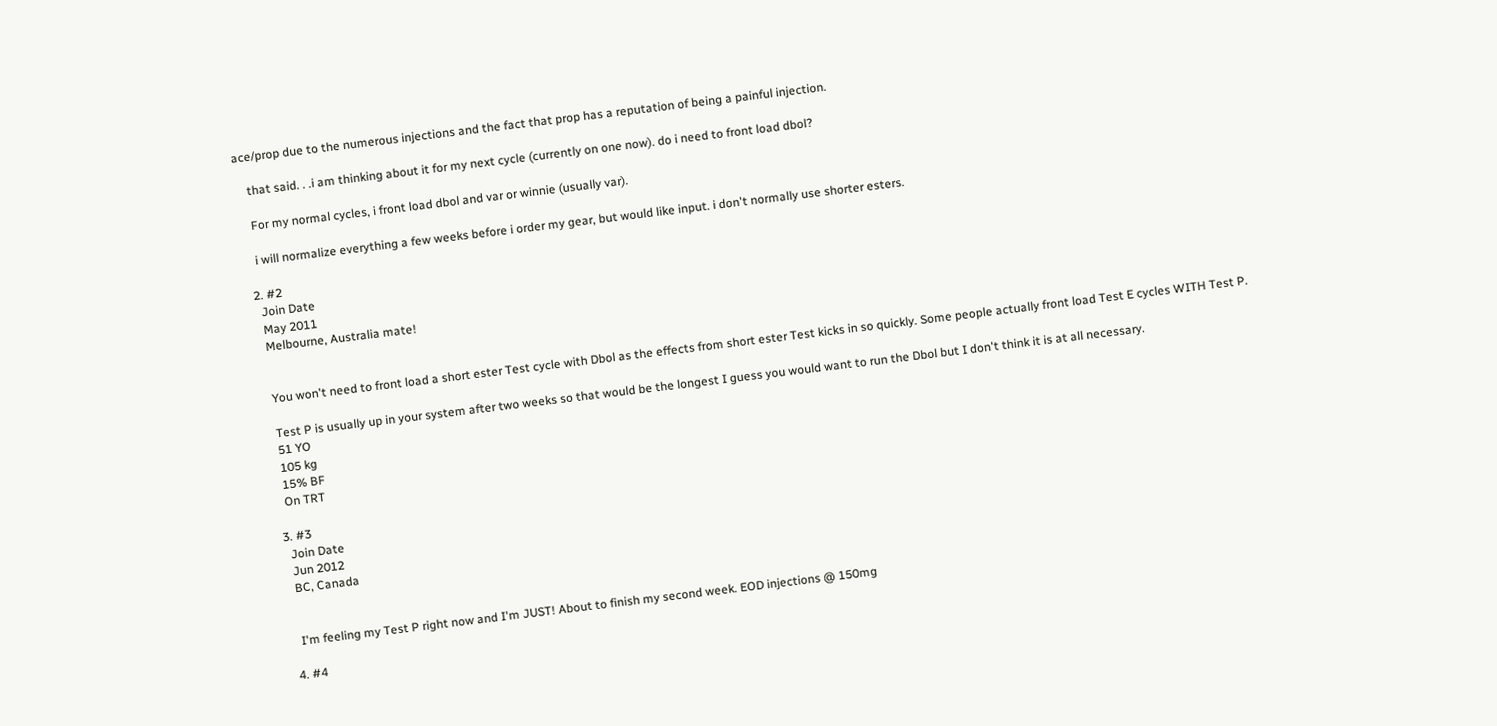ace/prop due to the numerous injections and the fact that prop has a reputation of being a painful injection.

    that said. . .i am thinking about it for my next cycle (currently on one now). do i need to front load dbol?

    For my normal cycles, i front load dbol and var or winnie (usually var).

    i will normalize everything a few weeks before i order my gear, but would like input. i don't normally use shorter esters.

  2. #2
    Join Date
    May 2011
    Melbourne, Australia mate!


    You won't need to front load a short ester Test cycle with Dbol as the effects from short ester Test kicks in so quickly. Some people actually front load Test E cycles WITH Test P.

    Test P is usually up in your system after two weeks so that would be the longest I guess you would want to run the Dbol but I don't think it is at all necessary.
    51 YO
    105 kg
    15% BF
    On TRT

  3. #3
    Join Date
    Jun 2012
    BC, Canada


    I'm feeling my Test P right now and I'm JUST! About to finish my second week. EOD injections @ 150mg

  4. #4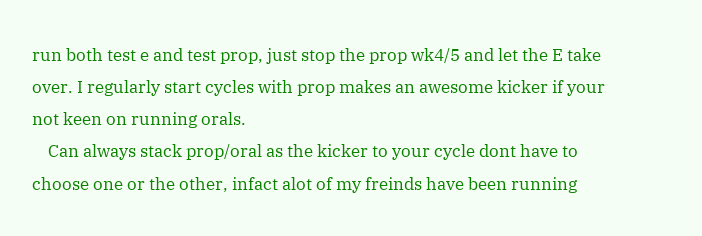run both test e and test prop, just stop the prop wk4/5 and let the E take over. I regularly start cycles with prop makes an awesome kicker if your not keen on running orals.
    Can always stack prop/oral as the kicker to your cycle dont have to choose one or the other, infact alot of my freinds have been running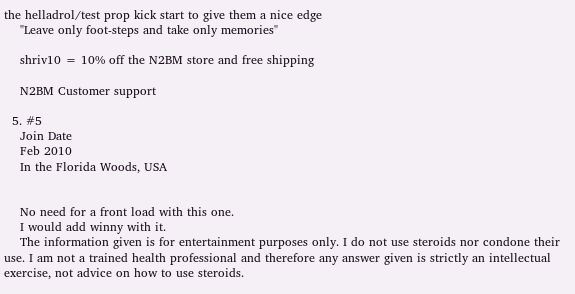the helladrol/test prop kick start to give them a nice edge
    "Leave only foot-steps and take only memories"

    shriv10 = 10% off the N2BM store and free shipping

    N2BM Customer support

  5. #5
    Join Date
    Feb 2010
    In the Florida Woods, USA


    No need for a front load with this one.
    I would add winny with it.
    The information given is for entertainment purposes only. I do not use steroids nor condone their use. I am not a trained health professional and therefore any answer given is strictly an intellectual exercise, not advice on how to use steroids.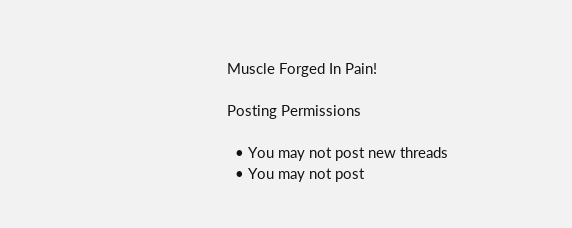Muscle Forged In Pain!

Posting Permissions

  • You may not post new threads
  • You may not post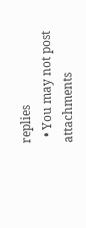replies
  • You may not post attachments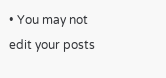• You may not edit your posts